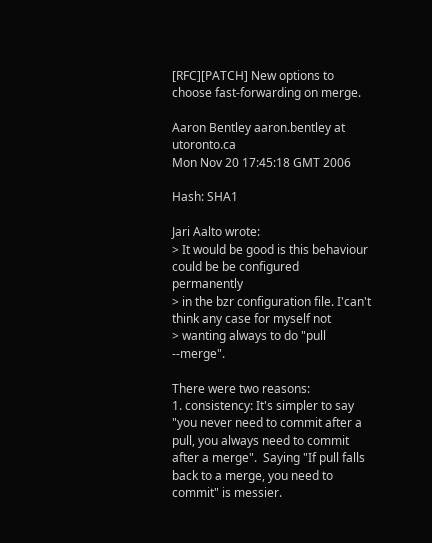[RFC][PATCH] New options to choose fast-forwarding on merge.

Aaron Bentley aaron.bentley at utoronto.ca
Mon Nov 20 17:45:18 GMT 2006

Hash: SHA1

Jari Aalto wrote:
> It would be good is this behaviour could be be configured permanently
> in the bzr configuration file. I'can't think any case for myself not
> wanting always to do "pull --merge".

There were two reasons:
1. consistency: It's simpler to say "you never need to commit after a
pull, you always need to commit after a merge".  Saying "If pull falls
back to a merge, you need to commit" is messier.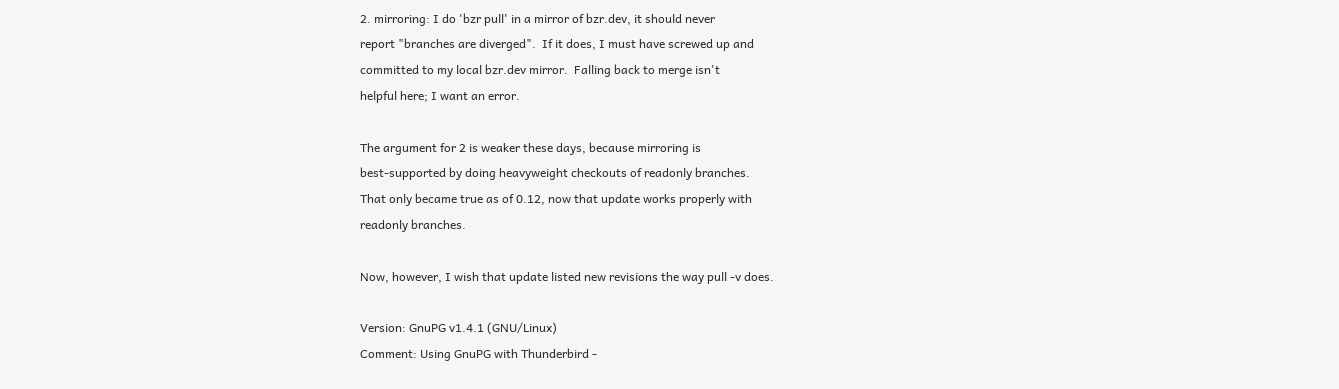2. mirroring: I do 'bzr pull' in a mirror of bzr.dev, it should never
report "branches are diverged".  If it does, I must have screwed up and
committed to my local bzr.dev mirror.  Falling back to merge isn't
helpful here; I want an error.

The argument for 2 is weaker these days, because mirroring is
best-supported by doing heavyweight checkouts of readonly branches.
That only became true as of 0.12, now that update works properly with
readonly branches.

Now, however, I wish that update listed new revisions the way pull -v does.

Version: GnuPG v1.4.1 (GNU/Linux)
Comment: Using GnuPG with Thunderbird -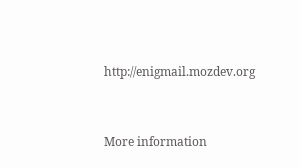http://enigmail.mozdev.org


More information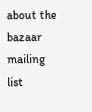about the bazaar mailing list